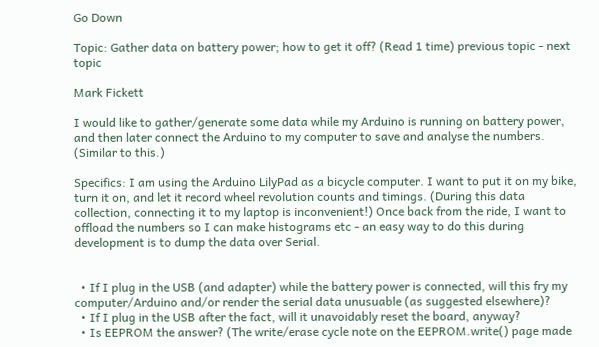Go Down

Topic: Gather data on battery power; how to get it off? (Read 1 time) previous topic - next topic

Mark Fickett

I would like to gather/generate some data while my Arduino is running on battery power, and then later connect the Arduino to my computer to save and analyse the numbers. (Similar to this.)

Specifics: I am using the Arduino LilyPad as a bicycle computer. I want to put it on my bike, turn it on, and let it record wheel revolution counts and timings. (During this data collection, connecting it to my laptop is inconvenient!) Once back from the ride, I want to offload the numbers so I can make histograms etc - an easy way to do this during development is to dump the data over Serial.


  • If I plug in the USB (and adapter) while the battery power is connected, will this fry my computer/Arduino and/or render the serial data unusuable (as suggested elsewhere)?
  • If I plug in the USB after the fact, will it unavoidably reset the board, anyway?
  • Is EEPROM the answer? (The write/erase cycle note on the EEPROM.write() page made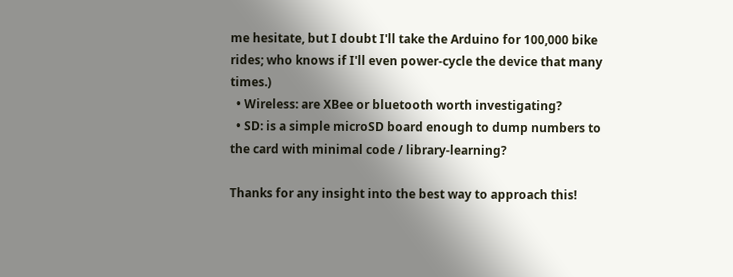me hesitate, but I doubt I'll take the Arduino for 100,000 bike rides; who knows if I'll even power-cycle the device that many times.)
  • Wireless: are XBee or bluetooth worth investigating?
  • SD: is a simple microSD board enough to dump numbers to the card with minimal code / library-learning?

Thanks for any insight into the best way to approach this!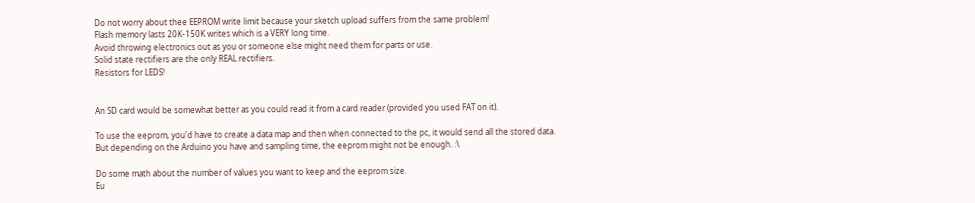Do not worry about thee EEPROM write limit because your sketch upload suffers from the same problem!
Flash memory lasts 20K-150K writes which is a VERY long time.
Avoid throwing electronics out as you or someone else might need them for parts or use.
Solid state rectifiers are the only REAL rectifiers.
Resistors for LEDS!


An SD card would be somewhat better as you could read it from a card reader (provided you used FAT on it).

To use the eeprom, you'd have to create a data map and then when connected to the pc, it would send all the stored data.
But depending on the Arduino you have and sampling time, the eeprom might not be enough. :\

Do some math about the number of values you want to keep and the eeprom size.
Eu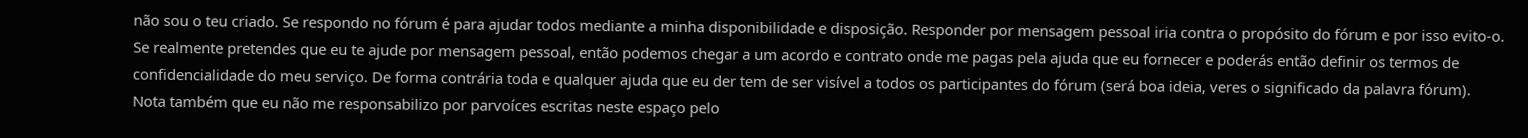não sou o teu criado. Se respondo no fórum é para ajudar todos mediante a minha disponibilidade e disposição. Responder por mensagem pessoal iria contra o propósito do fórum e por isso evito-o.
Se realmente pretendes que eu te ajude por mensagem pessoal, então podemos chegar a um acordo e contrato onde me pagas pela ajuda que eu fornecer e poderás então definir os termos de confidencialidade do meu serviço. De forma contrária toda e qualquer ajuda que eu der tem de ser visível a todos os participantes do fórum (será boa ideia, veres o significado da palavra fórum).
Nota também que eu não me responsabilizo por parvoíces escritas neste espaço pelo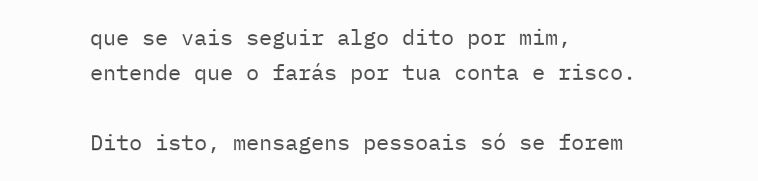que se vais seguir algo dito por mim, entende que o farás por tua conta e risco.

Dito isto, mensagens pessoais só se forem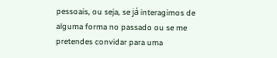pessoais, ou seja, se já interagimos de alguma forma no passado ou se me pretendes convidar para uma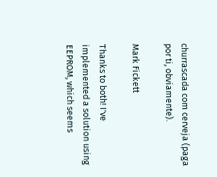churrascada com cerveja (paga por ti, obviamente).

Mark Fickett

Thanks to both! I've implemented a solution using EEPROM, which seems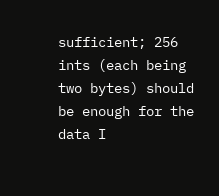sufficient; 256 ints (each being two bytes) should be enough for the data I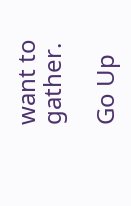want to gather.

Go Up